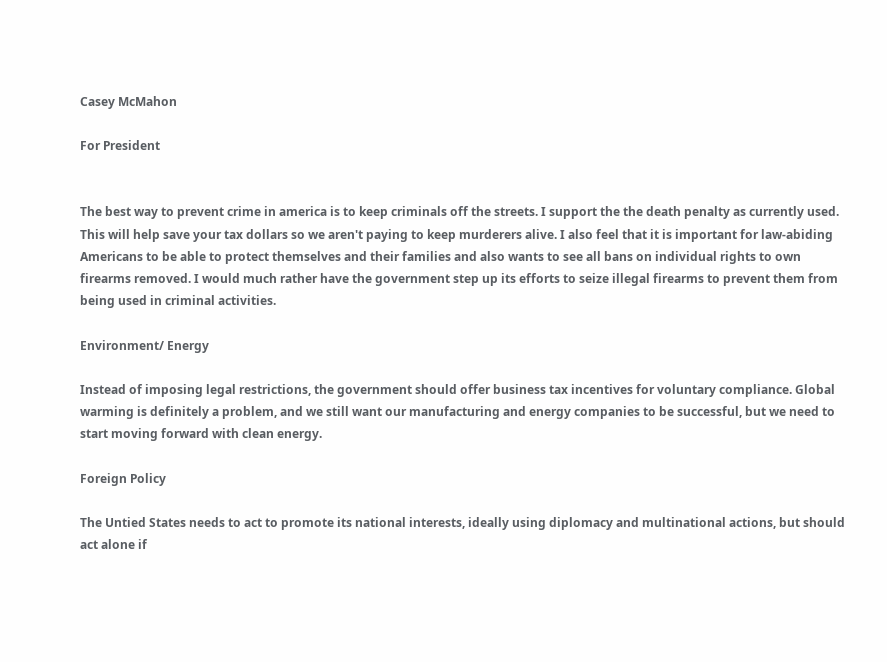Casey McMahon

For President


The best way to prevent crime in america is to keep criminals off the streets. I support the the death penalty as currently used. This will help save your tax dollars so we aren't paying to keep murderers alive. I also feel that it is important for law-abiding Americans to be able to protect themselves and their families and also wants to see all bans on individual rights to own firearms removed. I would much rather have the government step up its efforts to seize illegal firearms to prevent them from being used in criminal activities.

Environment/ Energy

Instead of imposing legal restrictions, the government should offer business tax incentives for voluntary compliance. Global warming is definitely a problem, and we still want our manufacturing and energy companies to be successful, but we need to start moving forward with clean energy.

Foreign Policy

The Untied States needs to act to promote its national interests, ideally using diplomacy and multinational actions, but should act alone if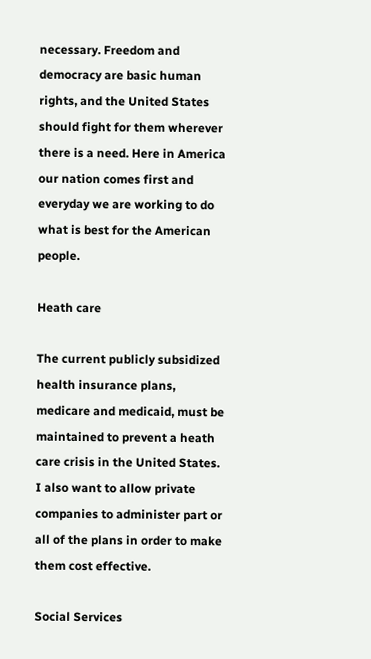necessary. Freedom and democracy are basic human rights, and the United States should fight for them wherever there is a need. Here in America our nation comes first and everyday we are working to do what is best for the American people.

Heath care

The current publicly subsidized health insurance plans, medicare and medicaid, must be maintained to prevent a heath care crisis in the United States. I also want to allow private companies to administer part or all of the plans in order to make them cost effective.

Social Services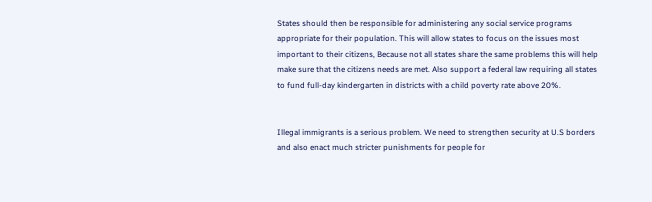States should then be responsible for administering any social service programs appropriate for their population. This will allow states to focus on the issues most important to their citizens, Because not all states share the same problems this will help make sure that the citizens needs are met. Also support a federal law requiring all states to fund full-day kindergarten in districts with a child poverty rate above 20%.


Illegal immigrants is a serious problem. We need to strengthen security at U.S borders and also enact much stricter punishments for people for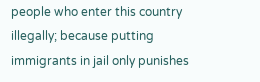people who enter this country illegally; because putting immigrants in jail only punishes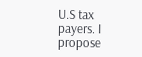U.S tax payers. I propose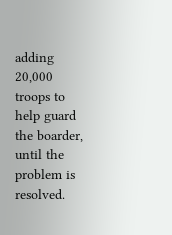adding 20,000 troops to help guard the boarder, until the problem is resolved.